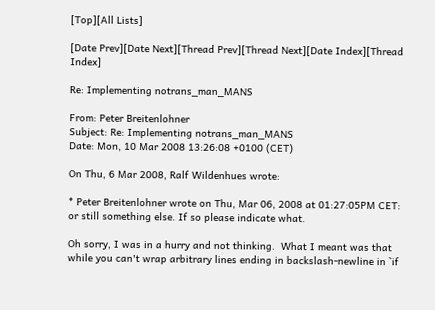[Top][All Lists]

[Date Prev][Date Next][Thread Prev][Thread Next][Date Index][Thread Index]

Re: Implementing notrans_man_MANS

From: Peter Breitenlohner
Subject: Re: Implementing notrans_man_MANS
Date: Mon, 10 Mar 2008 13:26:08 +0100 (CET)

On Thu, 6 Mar 2008, Ralf Wildenhues wrote:

* Peter Breitenlohner wrote on Thu, Mar 06, 2008 at 01:27:05PM CET:
or still something else. If so please indicate what.

Oh sorry, I was in a hurry and not thinking.  What I meant was that
while you can't wrap arbitrary lines ending in backslash-newline in `if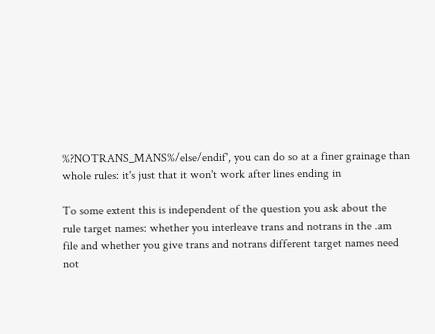%?NOTRANS_MANS%/else/endif', you can do so at a finer grainage than
whole rules: it's just that it won't work after lines ending in

To some extent this is independent of the question you ask about the
rule target names: whether you interleave trans and notrans in the .am
file and whether you give trans and notrans different target names need
not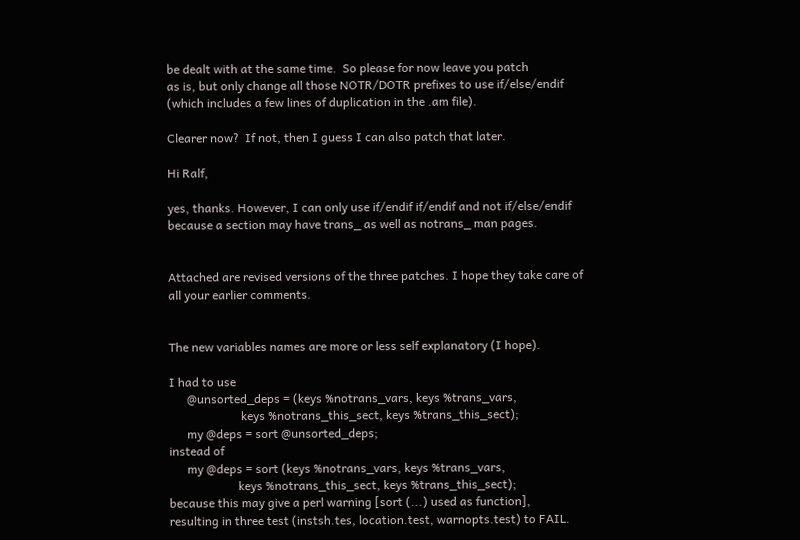be dealt with at the same time.  So please for now leave you patch
as is, but only change all those NOTR/DOTR prefixes to use if/else/endif
(which includes a few lines of duplication in the .am file).

Clearer now?  If not, then I guess I can also patch that later.

Hi Ralf,

yes, thanks. However, I can only use if/endif if/endif and not if/else/endif
because a section may have trans_ as well as notrans_ man pages.


Attached are revised versions of the three patches. I hope they take care of
all your earlier comments.


The new variables names are more or less self explanatory (I hope).

I had to use
      @unsorted_deps = (keys %notrans_vars, keys %trans_vars,
                        keys %notrans_this_sect, keys %trans_this_sect);
      my @deps = sort @unsorted_deps;
instead of
      my @deps = sort (keys %notrans_vars, keys %trans_vars,
                       keys %notrans_this_sect, keys %trans_this_sect);
because this may give a perl warning [sort (...) used as function],
resulting in three test (instsh.tes, location.test, warnopts.test) to FAIL.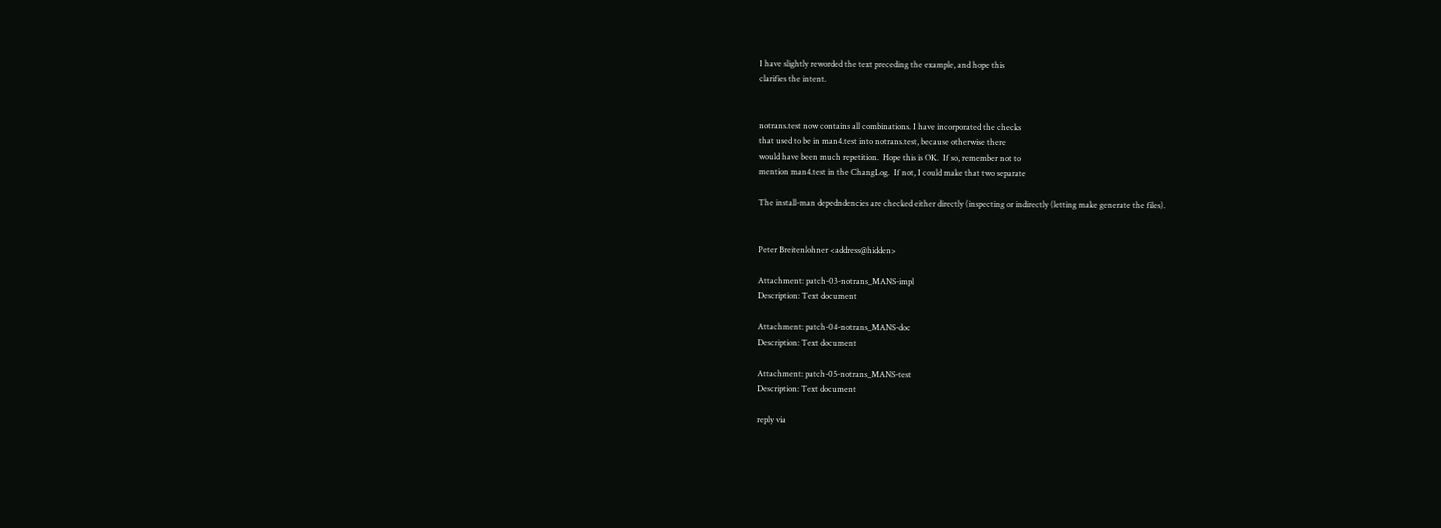I have slightly reworded the text preceding the example, and hope this
clarifies the intent.


notrans.test now contains all combinations. I have incorporated the checks
that used to be in man4.test into notrans.test, because otherwise there
would have been much repetition.  Hope this is OK.  If so, remember not to
mention man4.test in the ChangLog.  If not, I could make that two separate

The install-man depedndencies are checked either directly (inspecting or indirectly (letting make generate the files).


Peter Breitenlohner <address@hidden>

Attachment: patch-03-notrans_MANS-impl
Description: Text document

Attachment: patch-04-notrans_MANS-doc
Description: Text document

Attachment: patch-05-notrans_MANS-test
Description: Text document

reply via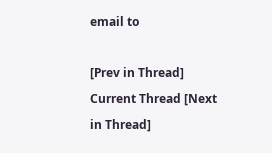email to

[Prev in Thread] Current Thread [Next in Thread]